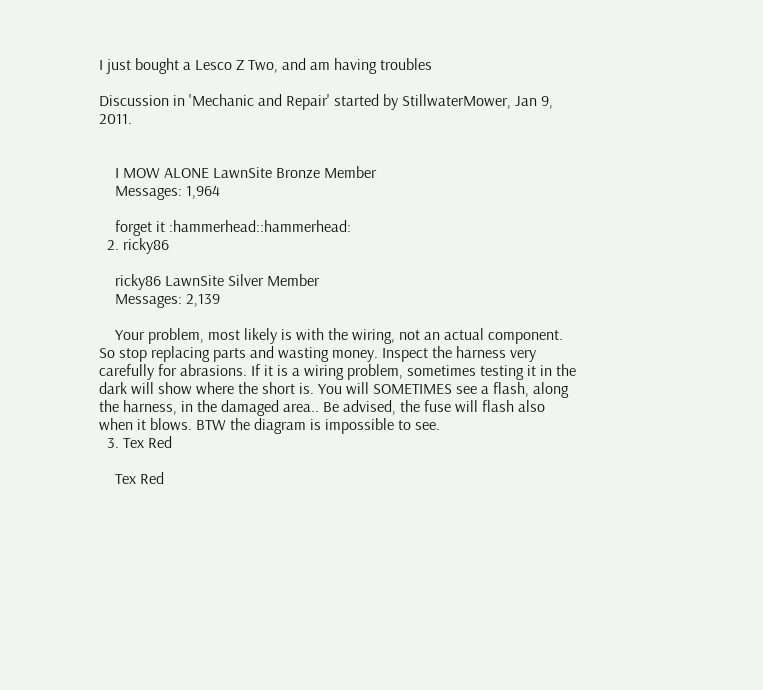I just bought a Lesco Z Two, and am having troubles

Discussion in 'Mechanic and Repair' started by StillwaterMower, Jan 9, 2011.


    I MOW ALONE LawnSite Bronze Member
    Messages: 1,964

    forget it :hammerhead::hammerhead:
  2. ricky86

    ricky86 LawnSite Silver Member
    Messages: 2,139

    Your problem, most likely is with the wiring, not an actual component. So stop replacing parts and wasting money. Inspect the harness very carefully for abrasions. If it is a wiring problem, sometimes testing it in the dark will show where the short is. You will SOMETIMES see a flash, along the harness, in the damaged area.. Be advised, the fuse will flash also when it blows. BTW the diagram is impossible to see.
  3. Tex Red

    Tex Red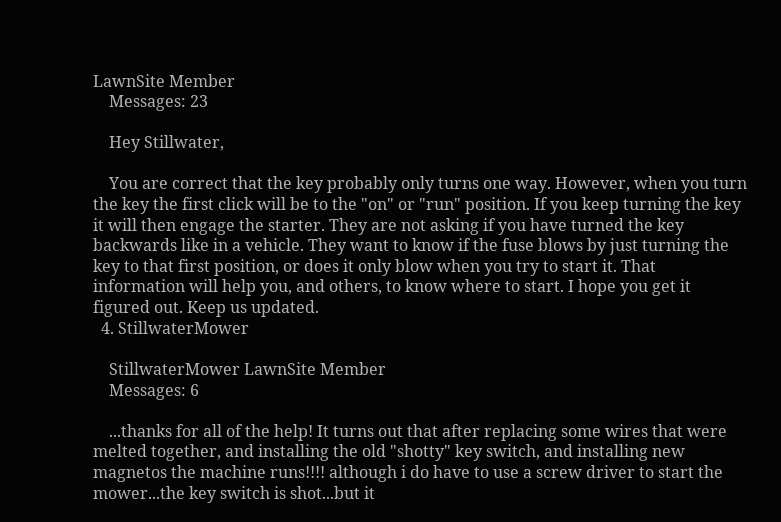LawnSite Member
    Messages: 23

    Hey Stillwater,

    You are correct that the key probably only turns one way. However, when you turn the key the first click will be to the "on" or "run" position. If you keep turning the key it will then engage the starter. They are not asking if you have turned the key backwards like in a vehicle. They want to know if the fuse blows by just turning the key to that first position, or does it only blow when you try to start it. That information will help you, and others, to know where to start. I hope you get it figured out. Keep us updated.
  4. StillwaterMower

    StillwaterMower LawnSite Member
    Messages: 6

    ...thanks for all of the help! It turns out that after replacing some wires that were melted together, and installing the old "shotty" key switch, and installing new magnetos the machine runs!!!! although i do have to use a screw driver to start the mower...the key switch is shot...but it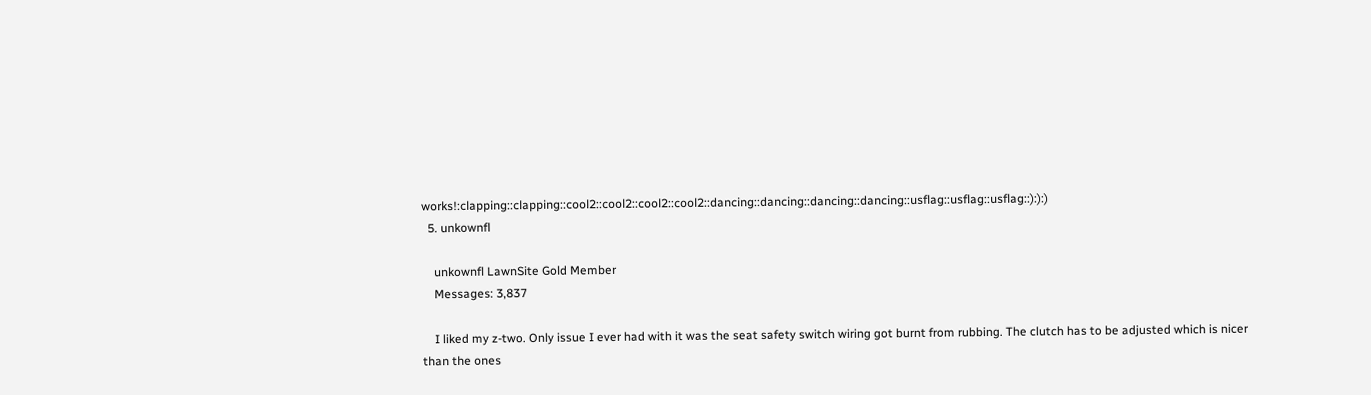works!:clapping::clapping::cool2::cool2::cool2::cool2::dancing::dancing::dancing::dancing::usflag::usflag::usflag::):):)
  5. unkownfl

    unkownfl LawnSite Gold Member
    Messages: 3,837

    I liked my z-two. Only issue I ever had with it was the seat safety switch wiring got burnt from rubbing. The clutch has to be adjusted which is nicer than the ones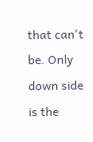that can't be. Only down side is the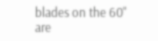blades on the 60" are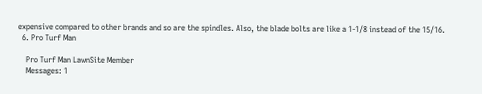expensive compared to other brands and so are the spindles. Also, the blade bolts are like a 1-1/8 instead of the 15/16.
  6. Pro Turf Man

    Pro Turf Man LawnSite Member
    Messages: 1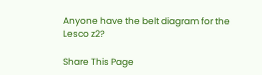Anyone have the belt diagram for the Lesco z2?

Share This Page